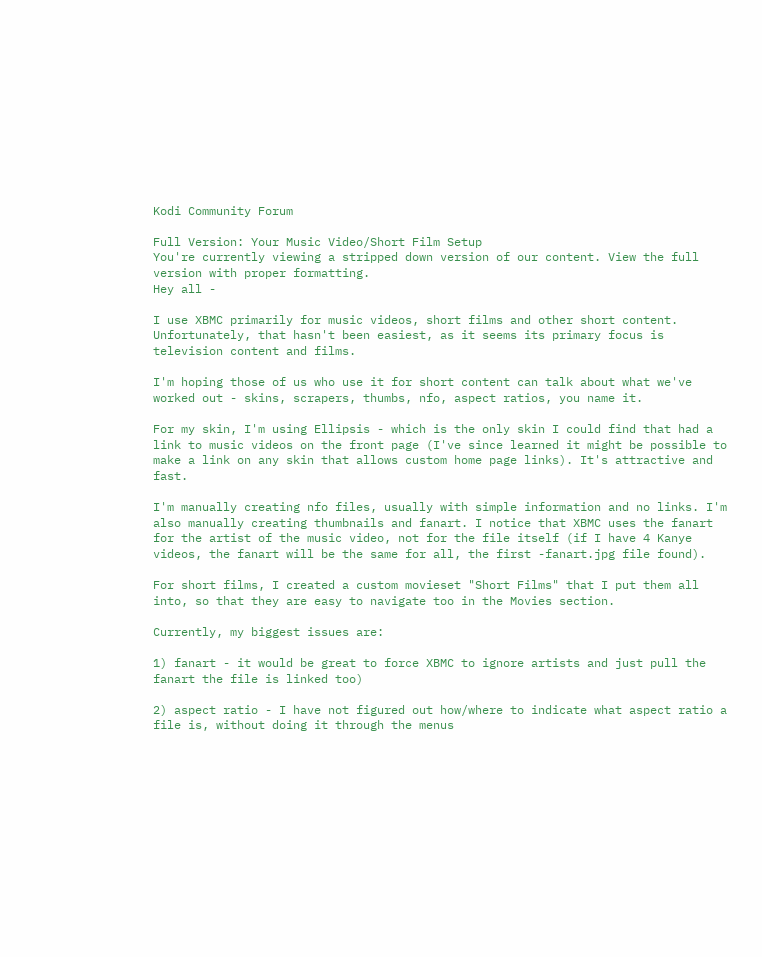Kodi Community Forum

Full Version: Your Music Video/Short Film Setup
You're currently viewing a stripped down version of our content. View the full version with proper formatting.
Hey all -

I use XBMC primarily for music videos, short films and other short content. Unfortunately, that hasn't been easiest, as it seems its primary focus is television content and films.

I'm hoping those of us who use it for short content can talk about what we've worked out - skins, scrapers, thumbs, nfo, aspect ratios, you name it.

For my skin, I'm using Ellipsis - which is the only skin I could find that had a link to music videos on the front page (I've since learned it might be possible to make a link on any skin that allows custom home page links). It's attractive and fast.

I'm manually creating nfo files, usually with simple information and no links. I'm also manually creating thumbnails and fanart. I notice that XBMC uses the fanart for the artist of the music video, not for the file itself (if I have 4 Kanye videos, the fanart will be the same for all, the first -fanart.jpg file found).

For short films, I created a custom movieset "Short Films" that I put them all into, so that they are easy to navigate too in the Movies section.

Currently, my biggest issues are:

1) fanart - it would be great to force XBMC to ignore artists and just pull the fanart the file is linked too)

2) aspect ratio - I have not figured out how/where to indicate what aspect ratio a file is, without doing it through the menus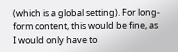(which is a global setting). For long-form content, this would be fine, as I would only have to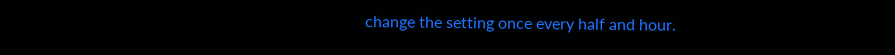change the setting once every half and hour.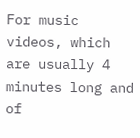For music videos, which are usually 4 minutes long and of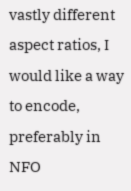vastly different aspect ratios, I would like a way to encode, preferably in NFO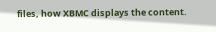files, how XBMC displays the content.